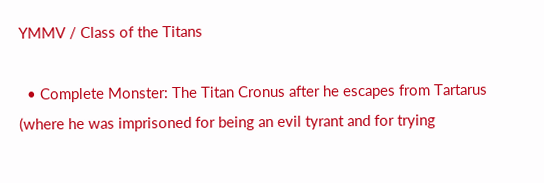YMMV / Class of the Titans

  • Complete Monster: The Titan Cronus after he escapes from Tartarus (where he was imprisoned for being an evil tyrant and for trying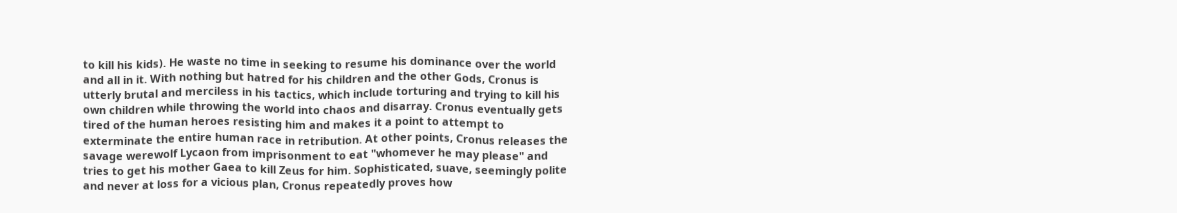to kill his kids). He waste no time in seeking to resume his dominance over the world and all in it. With nothing but hatred for his children and the other Gods, Cronus is utterly brutal and merciless in his tactics, which include torturing and trying to kill his own children while throwing the world into chaos and disarray. Cronus eventually gets tired of the human heroes resisting him and makes it a point to attempt to exterminate the entire human race in retribution. At other points, Cronus releases the savage werewolf Lycaon from imprisonment to eat "whomever he may please" and tries to get his mother Gaea to kill Zeus for him. Sophisticated, suave, seemingly polite and never at loss for a vicious plan, Cronus repeatedly proves how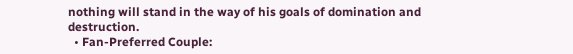nothing will stand in the way of his goals of domination and destruction.
  • Fan-Preferred Couple: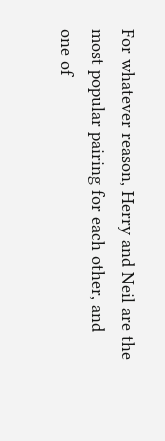For whatever reason, Herry and Neil are the most popular pairing for each other, and one of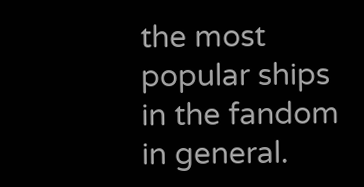the most popular ships in the fandom in general.